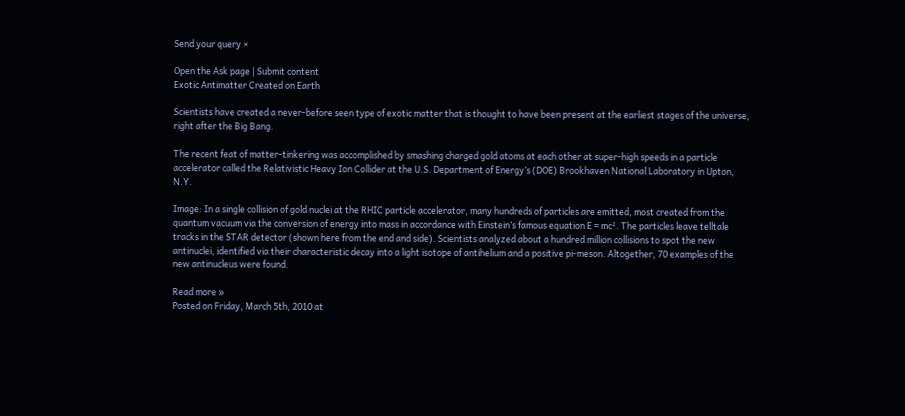Send your query ×

Open the Ask page | Submit content
Exotic Antimatter Created on Earth

Scientists have created a never-before seen type of exotic matter that is thought to have been present at the earliest stages of the universe, right after the Big Bang.

The recent feat of matter-tinkering was accomplished by smashing charged gold atoms at each other at super-high speeds in a particle accelerator called the Relativistic Heavy Ion Collider at the U.S. Department of Energy’s (DOE) Brookhaven National Laboratory in Upton, N.Y.

Image: In a single collision of gold nuclei at the RHIC particle accelerator, many hundreds of particles are emitted, most created from the quantum vacuum via the conversion of energy into mass in accordance with Einstein’s famous equation E = mc². The particles leave telltale tracks in the STAR detector (shown here from the end and side). Scientists analyzed about a hundred million collisions to spot the new antinuclei, identified via their characteristic decay into a light isotope of antihelium and a positive pi-meson. Altogether, 70 examples of the new antinucleus were found.

Read more »
Posted on Friday, March 5th, 2010 at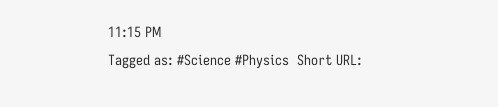11:15 PM
Tagged as: #Science #Physics  Short URL: